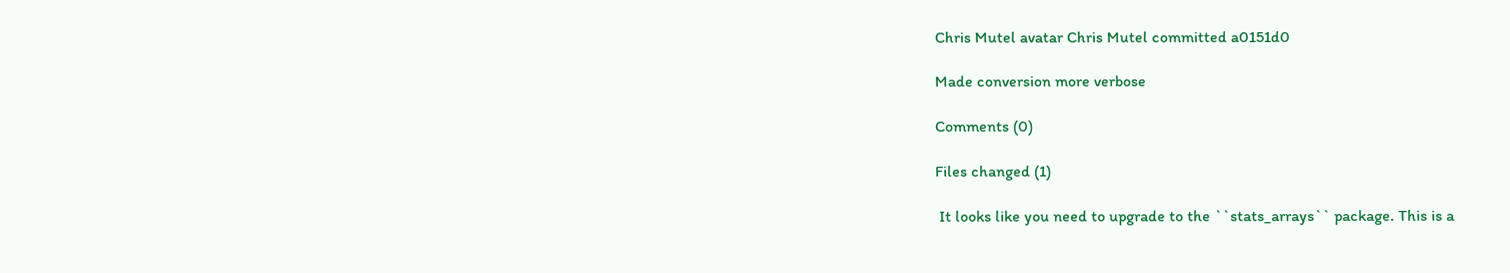Chris Mutel avatar Chris Mutel committed a0151d0

Made conversion more verbose

Comments (0)

Files changed (1)

 It looks like you need to upgrade to the ``stats_arrays`` package. This is a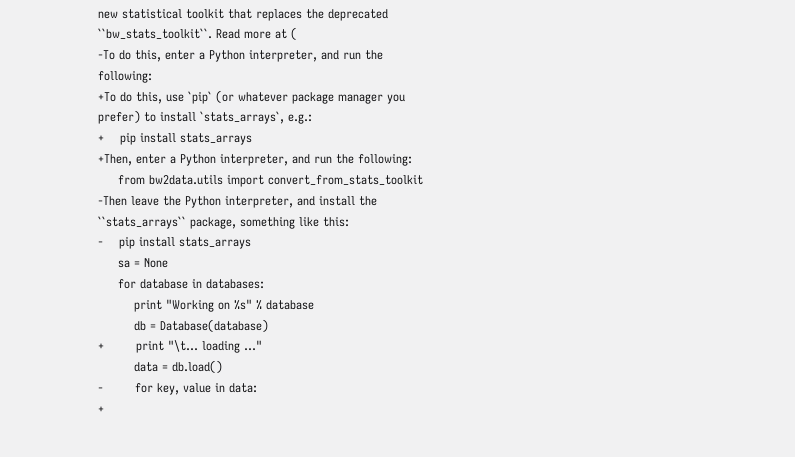new statistical toolkit that replaces the deprecated ``bw_stats_toolkit``. Read more at (
-To do this, enter a Python interpreter, and run the following:
+To do this, use `pip` (or whatever package manager you prefer) to install `stats_arrays`, e.g.:
+    pip install stats_arrays
+Then, enter a Python interpreter, and run the following:
     from bw2data.utils import convert_from_stats_toolkit
-Then leave the Python interpreter, and install the ``stats_arrays`` package, something like this:
-    pip install stats_arrays
     sa = None
     for database in databases:
         print "Working on %s" % database
         db = Database(database)
+        print "\t... loading ..."
         data = db.load()
-        for key, value in data:
+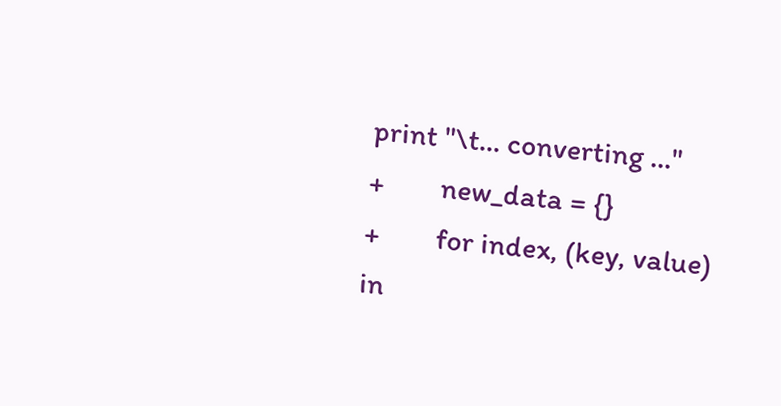print "\t... converting ..."
+        new_data = {}
+        for index, (key, value) in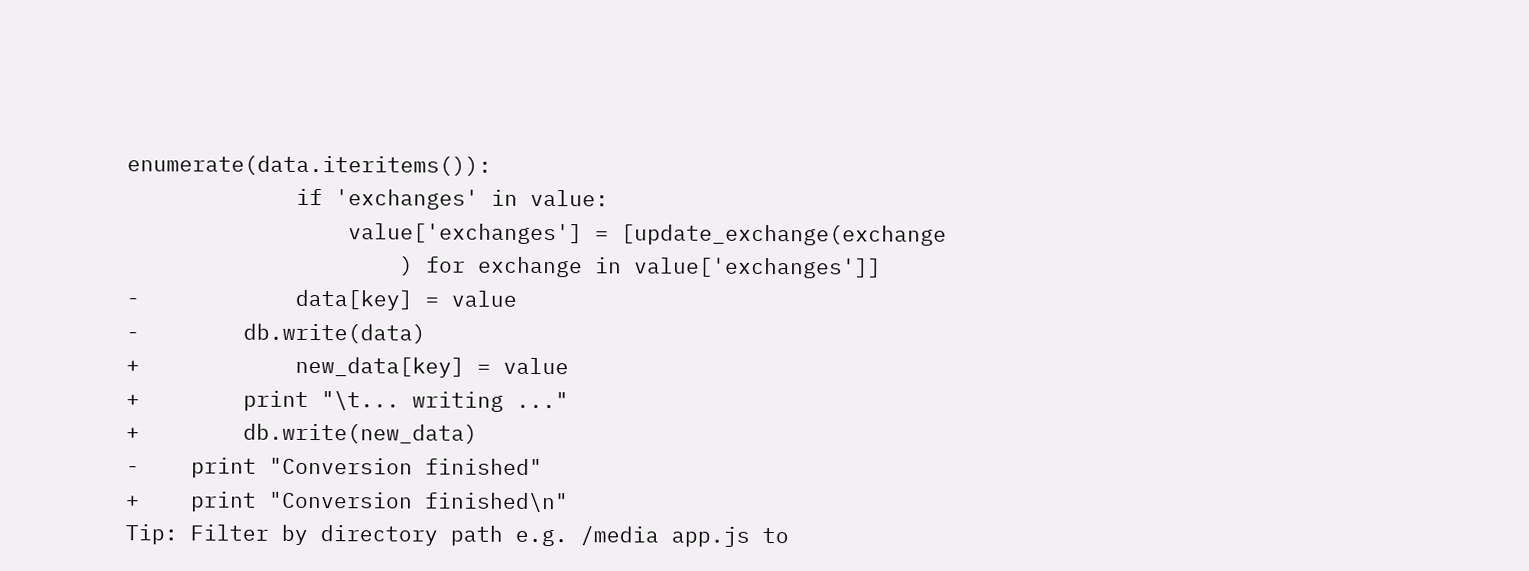enumerate(data.iteritems()):
             if 'exchanges' in value:
                 value['exchanges'] = [update_exchange(exchange
                     ) for exchange in value['exchanges']]
-            data[key] = value
-        db.write(data)
+            new_data[key] = value
+        print "\t... writing ..."
+        db.write(new_data)
-    print "Conversion finished"
+    print "Conversion finished\n"
Tip: Filter by directory path e.g. /media app.js to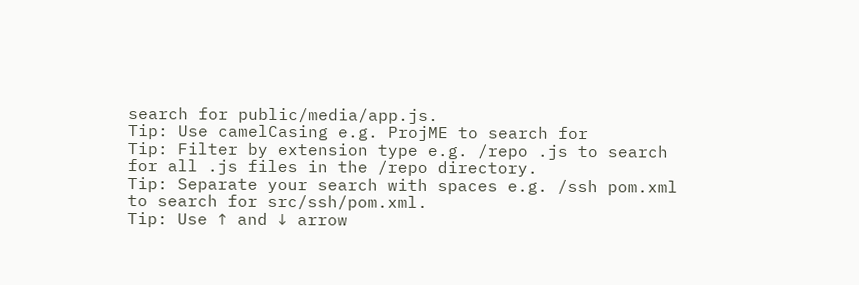search for public/media/app.js.
Tip: Use camelCasing e.g. ProjME to search for
Tip: Filter by extension type e.g. /repo .js to search for all .js files in the /repo directory.
Tip: Separate your search with spaces e.g. /ssh pom.xml to search for src/ssh/pom.xml.
Tip: Use ↑ and ↓ arrow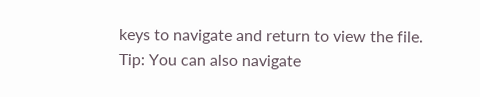keys to navigate and return to view the file.
Tip: You can also navigate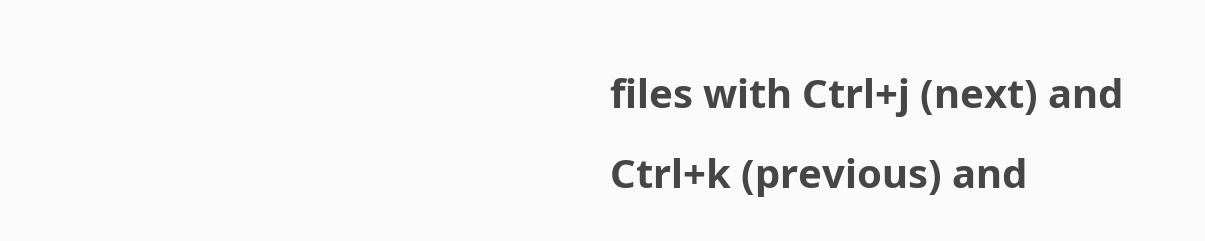files with Ctrl+j (next) and Ctrl+k (previous) and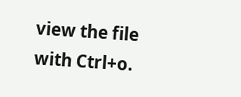view the file with Ctrl+o.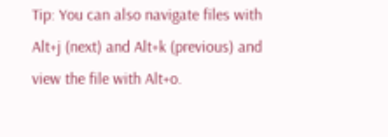Tip: You can also navigate files with Alt+j (next) and Alt+k (previous) and view the file with Alt+o.